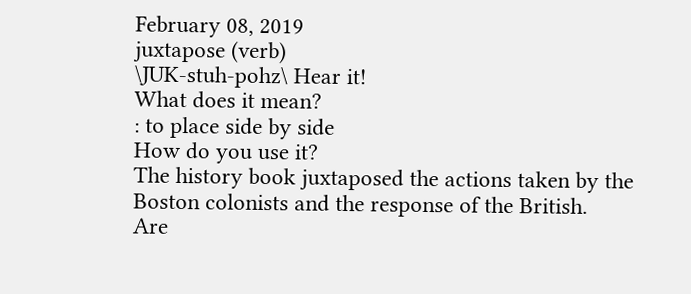February 08, 2019
juxtapose (verb)
\JUK-stuh-pohz\ Hear it!
What does it mean?
: to place side by side
How do you use it?
The history book juxtaposed the actions taken by the Boston colonists and the response of the British.
Are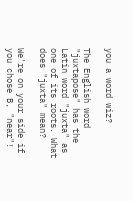you a word wiz?

The English word "juxtapose" has the Latin word "juxta" as one of its roots. What does "juxta" mean?

We're on your side if you chose B, "near"!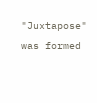"Juxtapose" was formed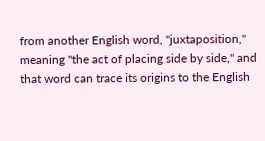from another English word, "juxtaposition," meaning "the act of placing side by side," and that word can trace its origins to the English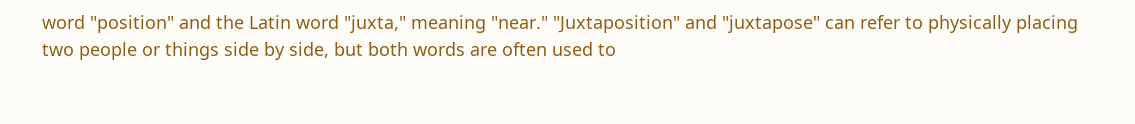word "position" and the Latin word "juxta," meaning "near." "Juxtaposition" and "juxtapose" can refer to physically placing two people or things side by side, but both words are often used to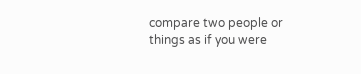compare two people or things as if you were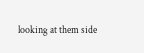looking at them side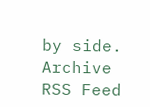by side.
Archive RSS Feed